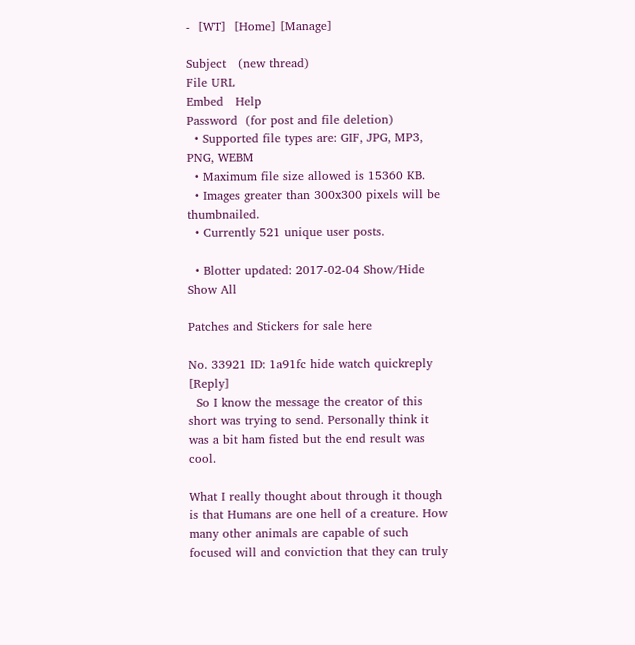-  [WT]  [Home] [Manage]

Subject   (new thread)
File URL
Embed   Help
Password  (for post and file deletion)
  • Supported file types are: GIF, JPG, MP3, PNG, WEBM
  • Maximum file size allowed is 15360 KB.
  • Images greater than 300x300 pixels will be thumbnailed.
  • Currently 521 unique user posts.

  • Blotter updated: 2017-02-04 Show/Hide Show All

Patches and Stickers for sale here

No. 33921 ID: 1a91fc hide watch quickreply [Reply]
  So I know the message the creator of this short was trying to send. Personally think it was a bit ham fisted but the end result was cool.

What I really thought about through it though is that Humans are one hell of a creature. How many other animals are capable of such focused will and conviction that they can truly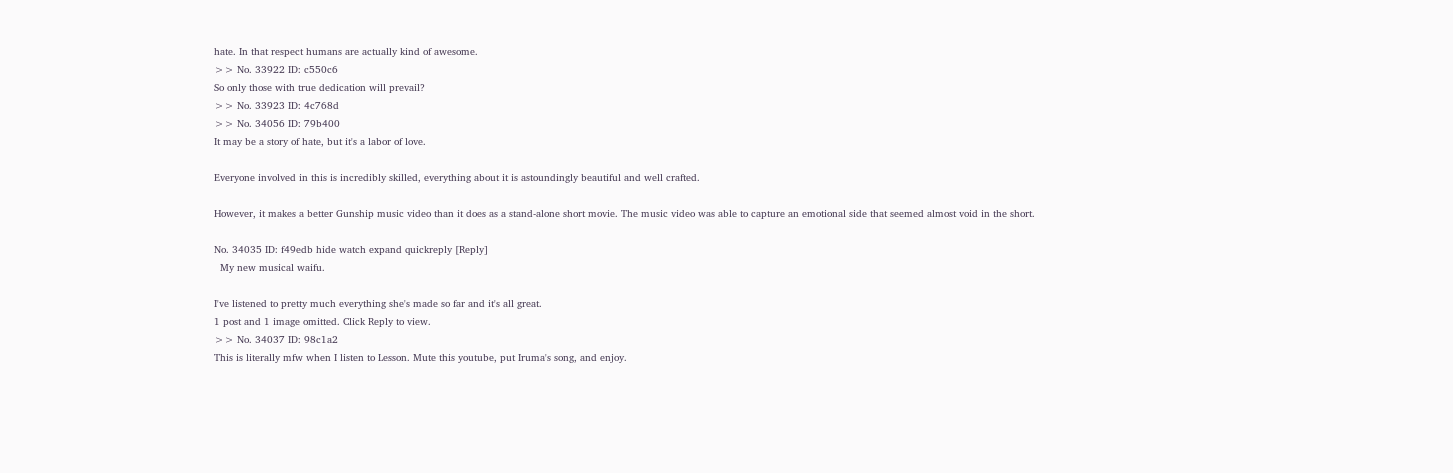hate. In that respect humans are actually kind of awesome.
>> No. 33922 ID: c550c6
So only those with true dedication will prevail?
>> No. 33923 ID: 4c768d
>> No. 34056 ID: 79b400
It may be a story of hate, but it's a labor of love.

Everyone involved in this is incredibly skilled, everything about it is astoundingly beautiful and well crafted.

However, it makes a better Gunship music video than it does as a stand-alone short movie. The music video was able to capture an emotional side that seemed almost void in the short.

No. 34035 ID: f49edb hide watch expand quickreply [Reply]
  My new musical waifu.

I've listened to pretty much everything she's made so far and it's all great.
1 post and 1 image omitted. Click Reply to view.
>> No. 34037 ID: 98c1a2
This is literally mfw when I listen to Lesson. Mute this youtube, put Iruma's song, and enjoy.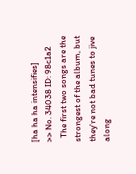[ha ha ha intensifies]
>> No. 34038 ID: 98c1a2
  The first two songs are the strongest of the album, but they're not bad tunes to jive along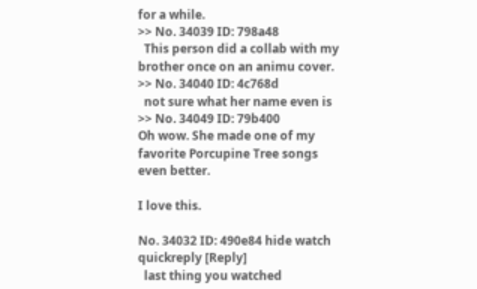for a while.
>> No. 34039 ID: 798a48
  This person did a collab with my brother once on an animu cover.
>> No. 34040 ID: 4c768d
  not sure what her name even is
>> No. 34049 ID: 79b400
Oh wow. She made one of my favorite Porcupine Tree songs even better.

I love this.

No. 34032 ID: 490e84 hide watch quickreply [Reply]
  last thing you watched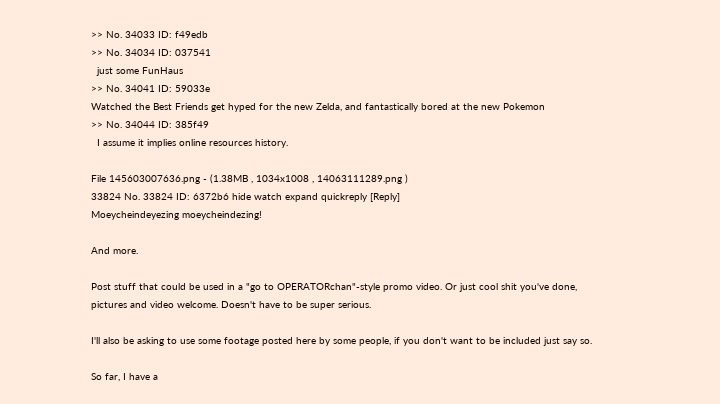>> No. 34033 ID: f49edb
>> No. 34034 ID: 037541
  just some FunHaus
>> No. 34041 ID: 59033e
Watched the Best Friends get hyped for the new Zelda, and fantastically bored at the new Pokemon
>> No. 34044 ID: 385f49
  I assume it implies online resources history.

File 145603007636.png - (1.38MB , 1034x1008 , 14063111289.png )
33824 No. 33824 ID: 6372b6 hide watch expand quickreply [Reply]
Moeycheindeyezing moeycheindezing!

And more.

Post stuff that could be used in a "go to OPERATORchan"-style promo video. Or just cool shit you've done, pictures and video welcome. Doesn't have to be super serious.

I'll also be asking to use some footage posted here by some people, if you don't want to be included just say so.

So far, I have a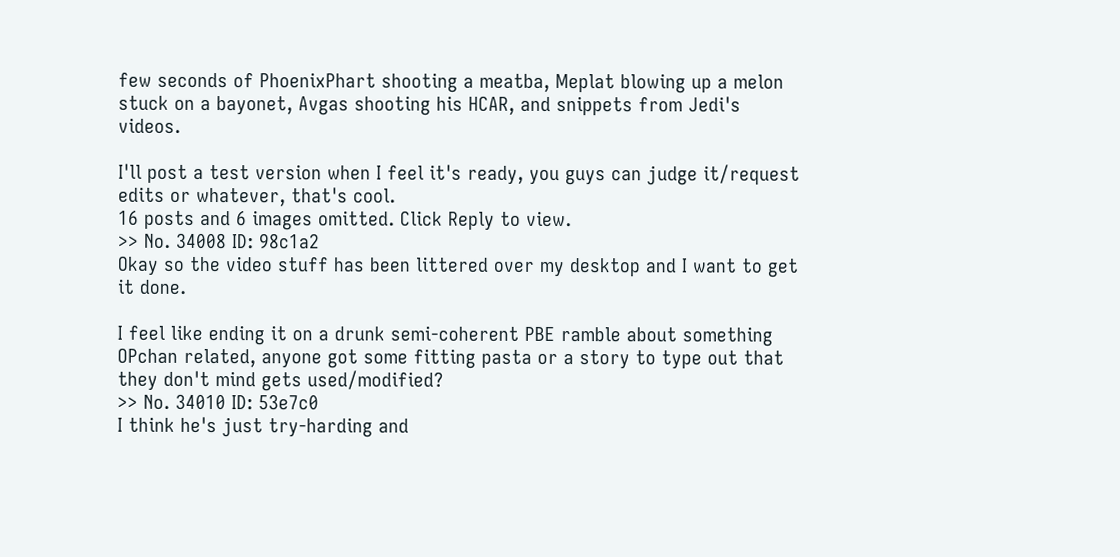few seconds of PhoenixPhart shooting a meatba, Meplat blowing up a melon stuck on a bayonet, Avgas shooting his HCAR, and snippets from Jedi's videos.

I'll post a test version when I feel it's ready, you guys can judge it/request edits or whatever, that's cool.
16 posts and 6 images omitted. Click Reply to view.
>> No. 34008 ID: 98c1a2
Okay so the video stuff has been littered over my desktop and I want to get it done.

I feel like ending it on a drunk semi-coherent PBE ramble about something OPchan related, anyone got some fitting pasta or a story to type out that they don't mind gets used/modified?
>> No. 34010 ID: 53e7c0
I think he's just try-harding and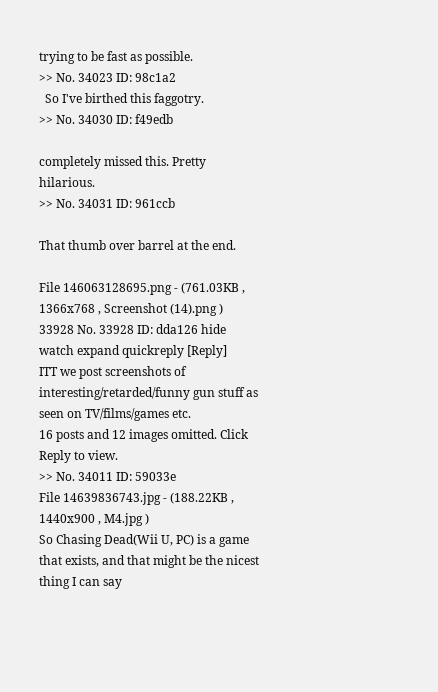trying to be fast as possible.
>> No. 34023 ID: 98c1a2
  So I've birthed this faggotry.
>> No. 34030 ID: f49edb

completely missed this. Pretty hilarious.
>> No. 34031 ID: 961ccb

That thumb over barrel at the end.

File 146063128695.png - (761.03KB , 1366x768 , Screenshot (14).png )
33928 No. 33928 ID: dda126 hide watch expand quickreply [Reply]
ITT we post screenshots of interesting/retarded/funny gun stuff as seen on TV/films/games etc.
16 posts and 12 images omitted. Click Reply to view.
>> No. 34011 ID: 59033e
File 14639836743.jpg - (188.22KB , 1440x900 , M4.jpg )
So Chasing Dead(Wii U, PC) is a game that exists, and that might be the nicest thing I can say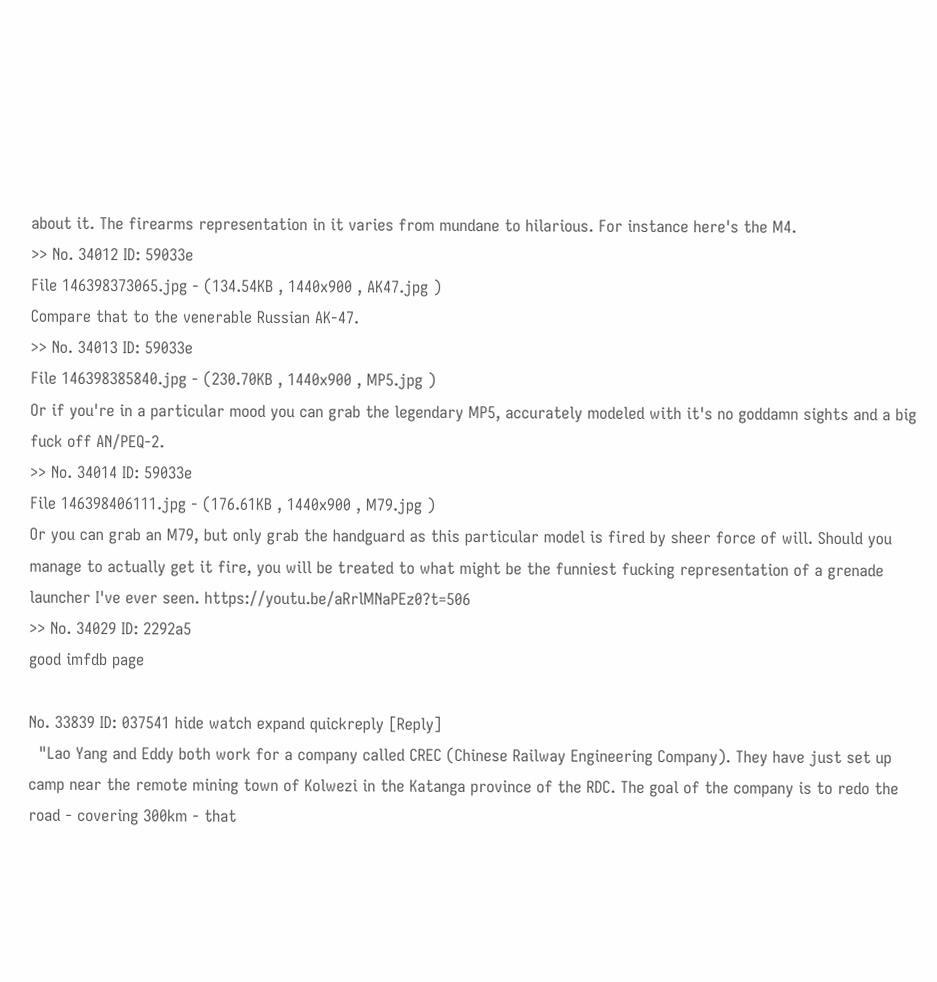about it. The firearms representation in it varies from mundane to hilarious. For instance here's the M4.
>> No. 34012 ID: 59033e
File 146398373065.jpg - (134.54KB , 1440x900 , AK47.jpg )
Compare that to the venerable Russian AK-47.
>> No. 34013 ID: 59033e
File 146398385840.jpg - (230.70KB , 1440x900 , MP5.jpg )
Or if you're in a particular mood you can grab the legendary MP5, accurately modeled with it's no goddamn sights and a big fuck off AN/PEQ-2.
>> No. 34014 ID: 59033e
File 146398406111.jpg - (176.61KB , 1440x900 , M79.jpg )
Or you can grab an M79, but only grab the handguard as this particular model is fired by sheer force of will. Should you manage to actually get it fire, you will be treated to what might be the funniest fucking representation of a grenade launcher I've ever seen. https://youtu.be/aRrlMNaPEz0?t=506
>> No. 34029 ID: 2292a5
good imfdb page

No. 33839 ID: 037541 hide watch expand quickreply [Reply]
  "Lao Yang and Eddy both work for a company called CREC (Chinese Railway Engineering Company). They have just set up camp near the remote mining town of Kolwezi in the Katanga province of the RDC. The goal of the company is to redo the road - covering 300km - that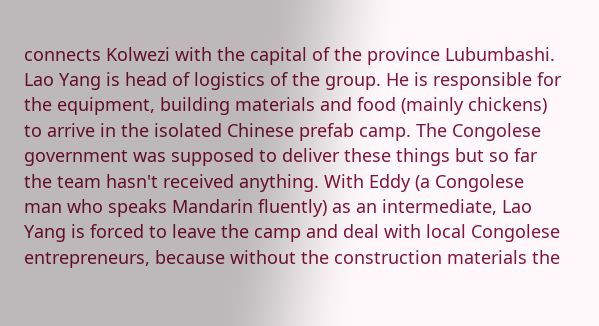connects Kolwezi with the capital of the province Lubumbashi. Lao Yang is head of logistics of the group. He is responsible for the equipment, building materials and food (mainly chickens) to arrive in the isolated Chinese prefab camp. The Congolese government was supposed to deliver these things but so far the team hasn't received anything. With Eddy (a Congolese man who speaks Mandarin fluently) as an intermediate, Lao Yang is forced to leave the camp and deal with local Congolese entrepreneurs, because without the construction materials the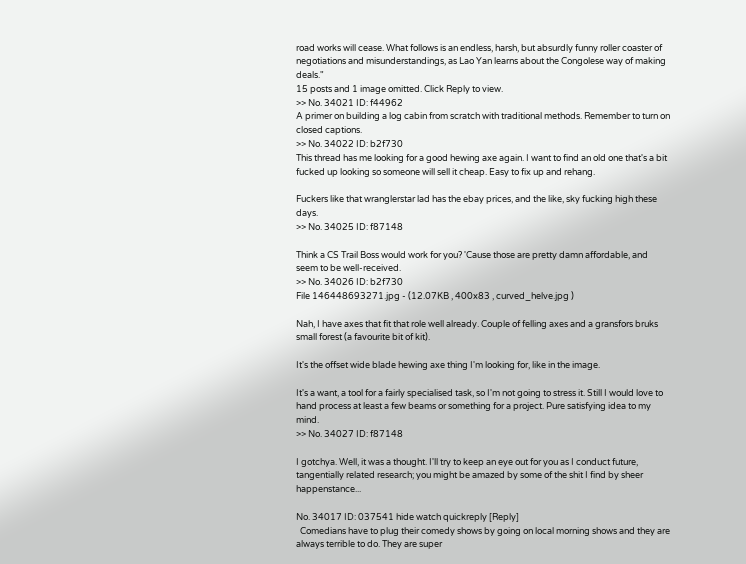road works will cease. What follows is an endless, harsh, but absurdly funny roller coaster of negotiations and misunderstandings, as Lao Yan learns about the Congolese way of making deals."
15 posts and 1 image omitted. Click Reply to view.
>> No. 34021 ID: f44962
A primer on building a log cabin from scratch with traditional methods. Remember to turn on closed captions.
>> No. 34022 ID: b2f730
This thread has me looking for a good hewing axe again. I want to find an old one that's a bit fucked up looking so someone will sell it cheap. Easy to fix up and rehang.

Fuckers like that wranglerstar lad has the ebay prices, and the like, sky fucking high these days.
>> No. 34025 ID: f87148

Think a CS Trail Boss would work for you? 'Cause those are pretty damn affordable, and seem to be well-received.
>> No. 34026 ID: b2f730
File 146448693271.jpg - (12.07KB , 400x83 , curved_helve.jpg )

Nah, I have axes that fit that role well already. Couple of felling axes and a gransfors bruks small forest (a favourite bit of kit).

It's the offset wide blade hewing axe thing I'm looking for, like in the image.

It's a want, a tool for a fairly specialised task, so I'm not going to stress it. Still I would love to hand process at least a few beams or something for a project. Pure satisfying idea to my mind.
>> No. 34027 ID: f87148

I gotchya. Well, it was a thought. I'll try to keep an eye out for you as I conduct future, tangentially related research; you might be amazed by some of the shit I find by sheer happenstance...

No. 34017 ID: 037541 hide watch quickreply [Reply]
  Comedians have to plug their comedy shows by going on local morning shows and they are always terrible to do. They are super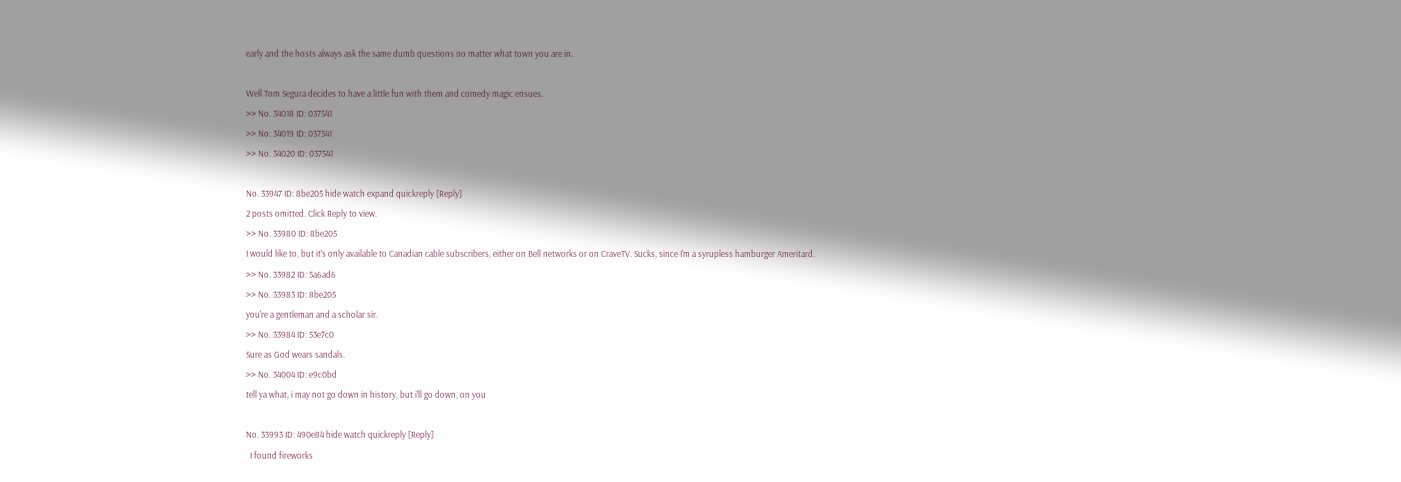early and the hosts always ask the same dumb questions no matter what town you are in.

Well Tom Segura decides to have a little fun with them and comedy magic ensues.
>> No. 34018 ID: 037541
>> No. 34019 ID: 037541
>> No. 34020 ID: 037541

No. 33947 ID: 8be205 hide watch expand quickreply [Reply]
2 posts omitted. Click Reply to view.
>> No. 33980 ID: 8be205
I would like to, but it's only available to Canadian cable subscribers, either on Bell networks or on CraveTV. Sucks, since I'm a syrupless hamburger Ameritard.
>> No. 33982 ID: 5a6ad6
>> No. 33983 ID: 8be205
you're a gentleman and a scholar sir.
>> No. 33984 ID: 53e7c0
Sure as God wears sandals.
>> No. 34004 ID: e9c0bd
tell ya what, i may not go down in history, but i'll go down, on you

No. 33993 ID: 490e84 hide watch quickreply [Reply]
  I found fireworks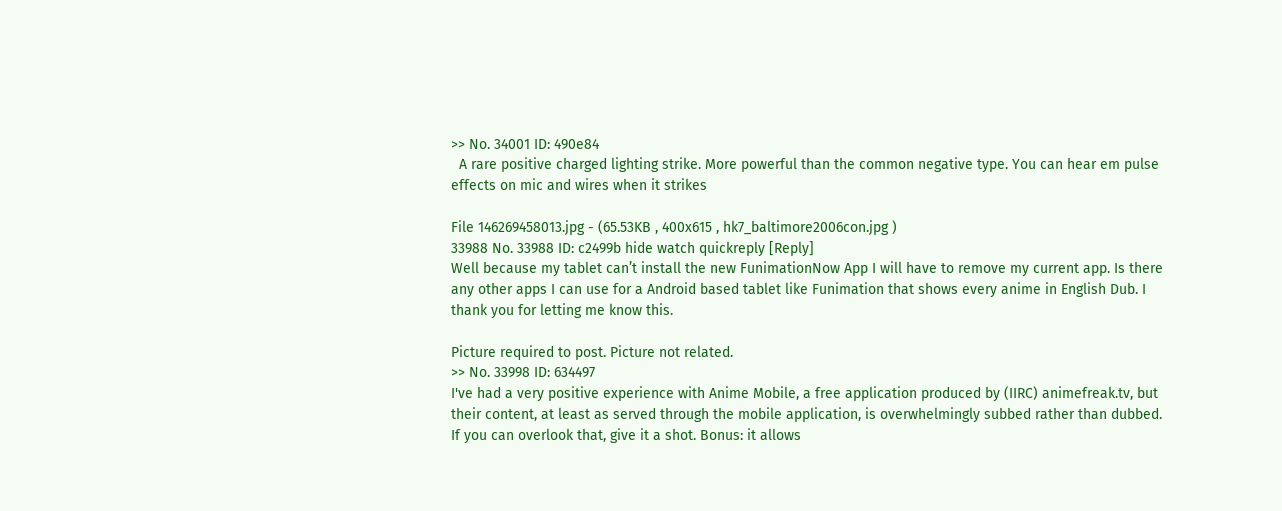>> No. 34001 ID: 490e84
  A rare positive charged lighting strike. More powerful than the common negative type. You can hear em pulse effects on mic and wires when it strikes

File 146269458013.jpg - (65.53KB , 400x615 , hk7_baltimore2006con.jpg )
33988 No. 33988 ID: c2499b hide watch quickreply [Reply]
Well because my tablet can’t install the new FunimationNow App I will have to remove my current app. Is there any other apps I can use for a Android based tablet like Funimation that shows every anime in English Dub. I thank you for letting me know this.

Picture required to post. Picture not related.
>> No. 33998 ID: 634497
I've had a very positive experience with Anime Mobile, a free application produced by (IIRC) animefreak.tv, but their content, at least as served through the mobile application, is overwhelmingly subbed rather than dubbed. If you can overlook that, give it a shot. Bonus: it allows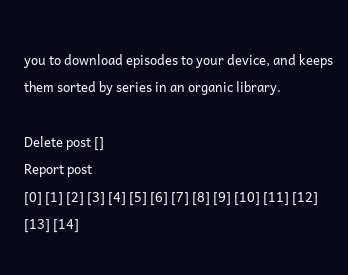you to download episodes to your device, and keeps them sorted by series in an organic library.

Delete post []
Report post
[0] [1] [2] [3] [4] [5] [6] [7] [8] [9] [10] [11] [12] [13] [14]